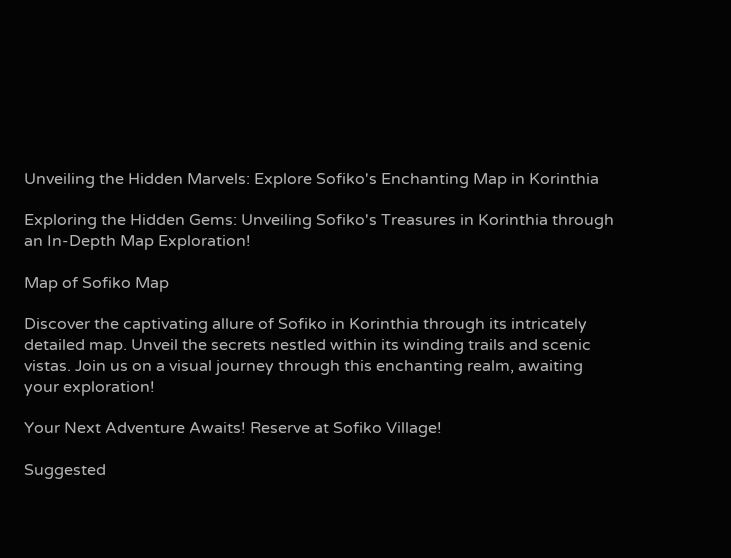Unveiling the Hidden Marvels: Explore Sofiko's Enchanting Map in Korinthia

Exploring the Hidden Gems: Unveiling Sofiko's Treasures in Korinthia through an In-Depth Map Exploration!

Map of Sofiko Map

Discover the captivating allure of Sofiko in Korinthia through its intricately detailed map. Unveil the secrets nestled within its winding trails and scenic vistas. Join us on a visual journey through this enchanting realm, awaiting your exploration!

Your Next Adventure Awaits! Reserve at Sofiko Village!

Suggested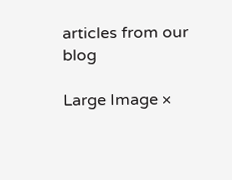articles from our blog

Large Image ×